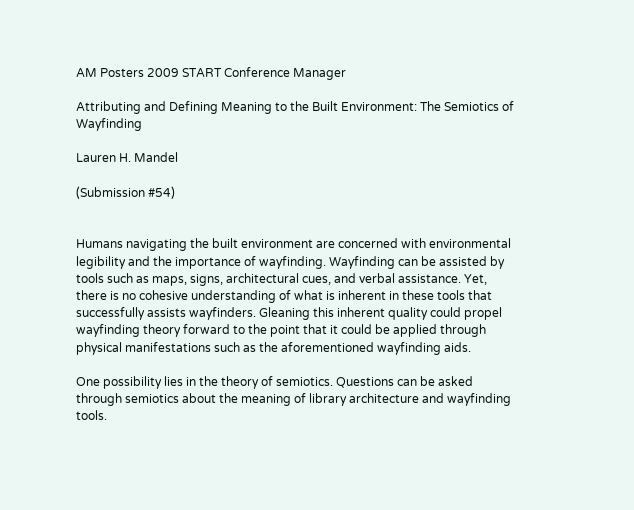AM Posters 2009 START Conference Manager

Attributing and Defining Meaning to the Built Environment: The Semiotics of Wayfinding

Lauren H. Mandel

(Submission #54)


Humans navigating the built environment are concerned with environmental legibility and the importance of wayfinding. Wayfinding can be assisted by tools such as maps, signs, architectural cues, and verbal assistance. Yet, there is no cohesive understanding of what is inherent in these tools that successfully assists wayfinders. Gleaning this inherent quality could propel wayfinding theory forward to the point that it could be applied through physical manifestations such as the aforementioned wayfinding aids.

One possibility lies in the theory of semiotics. Questions can be asked through semiotics about the meaning of library architecture and wayfinding tools.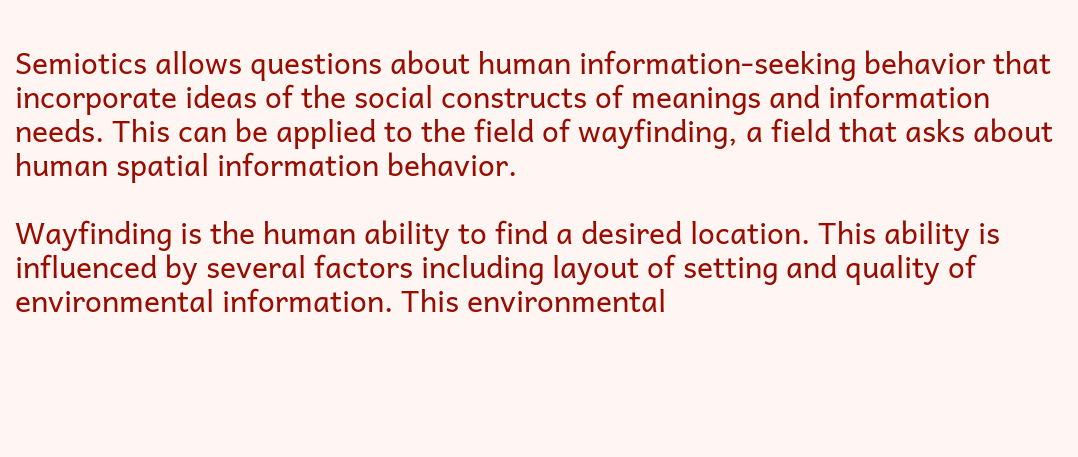Semiotics allows questions about human information-seeking behavior that incorporate ideas of the social constructs of meanings and information needs. This can be applied to the field of wayfinding, a field that asks about human spatial information behavior.

Wayfinding is the human ability to find a desired location. This ability is influenced by several factors including layout of setting and quality of environmental information. This environmental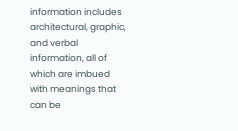information includes architectural, graphic, and verbal information, all of which are imbued with meanings that can be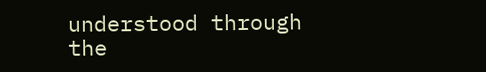understood through the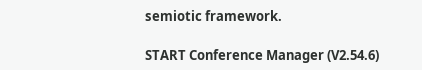semiotic framework.

START Conference Manager (V2.54.6)